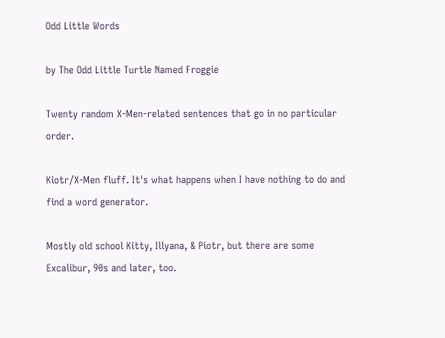Odd Little Words

by The Odd Little Turtle Named Froggie

Twenty random X-Men-related sentences that go in no particular order.

Kiotr/X-Men fluff. It's what happens when I have nothing to do and find a word generator.

Mostly old school Kitty, Illyana, & Piotr, but there are some Excalibur, 90s and later, too.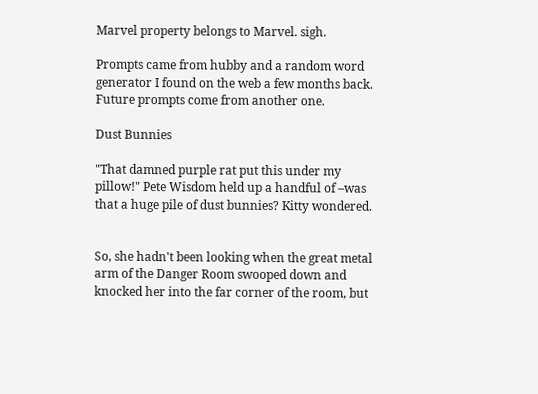Marvel property belongs to Marvel. sigh.

Prompts came from hubby and a random word generator I found on the web a few months back. Future prompts come from another one.

Dust Bunnies

"That damned purple rat put this under my pillow!" Pete Wisdom held up a handful of –was that a huge pile of dust bunnies? Kitty wondered.


So, she hadn't been looking when the great metal arm of the Danger Room swooped down and knocked her into the far corner of the room, but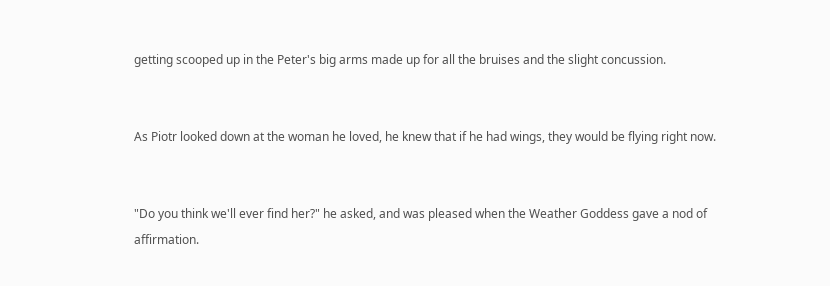getting scooped up in the Peter's big arms made up for all the bruises and the slight concussion.


As Piotr looked down at the woman he loved, he knew that if he had wings, they would be flying right now.


"Do you think we'll ever find her?" he asked, and was pleased when the Weather Goddess gave a nod of affirmation.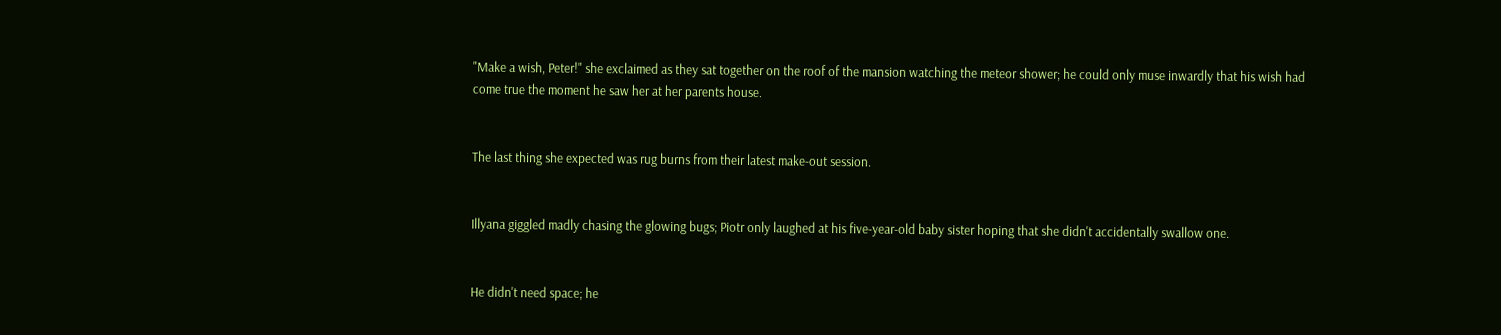"Make a wish, Peter!" she exclaimed as they sat together on the roof of the mansion watching the meteor shower; he could only muse inwardly that his wish had come true the moment he saw her at her parents house.


The last thing she expected was rug burns from their latest make-out session.


Illyana giggled madly chasing the glowing bugs; Piotr only laughed at his five-year-old baby sister hoping that she didn't accidentally swallow one.


He didn't need space; he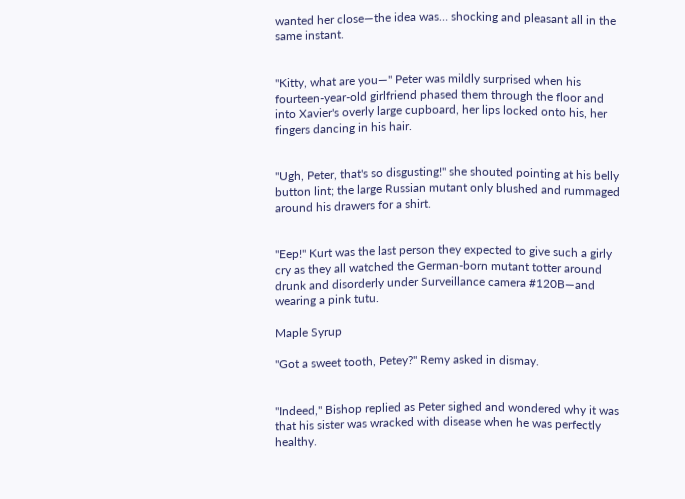wanted her close—the idea was… shocking and pleasant all in the same instant.


"Kitty, what are you—" Peter was mildly surprised when his fourteen-year-old girlfriend phased them through the floor and into Xavier's overly large cupboard, her lips locked onto his, her fingers dancing in his hair.


"Ugh, Peter, that's so disgusting!" she shouted pointing at his belly button lint; the large Russian mutant only blushed and rummaged around his drawers for a shirt.


"Eep!" Kurt was the last person they expected to give such a girly cry as they all watched the German-born mutant totter around drunk and disorderly under Surveillance camera #120B—and wearing a pink tutu.

Maple Syrup

"Got a sweet tooth, Petey?" Remy asked in dismay.


"Indeed," Bishop replied as Peter sighed and wondered why it was that his sister was wracked with disease when he was perfectly healthy.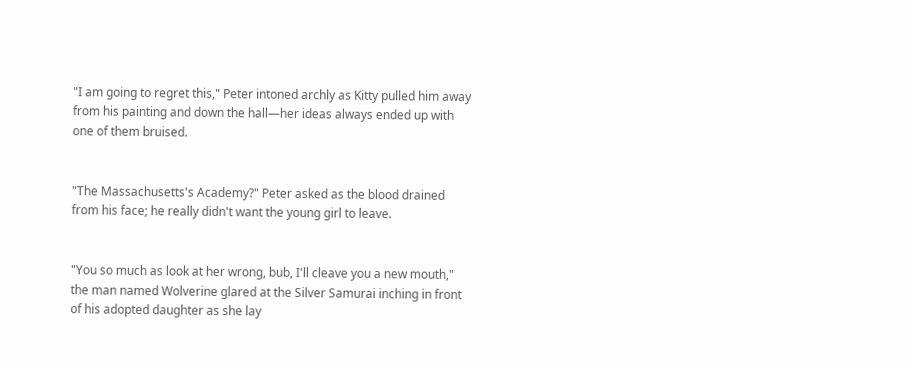"I am going to regret this," Peter intoned archly as Kitty pulled him away from his painting and down the hall—her ideas always ended up with one of them bruised.


"The Massachusetts's Academy?" Peter asked as the blood drained from his face; he really didn't want the young girl to leave.


"You so much as look at her wrong, bub, I'll cleave you a new mouth," the man named Wolverine glared at the Silver Samurai inching in front of his adopted daughter as she lay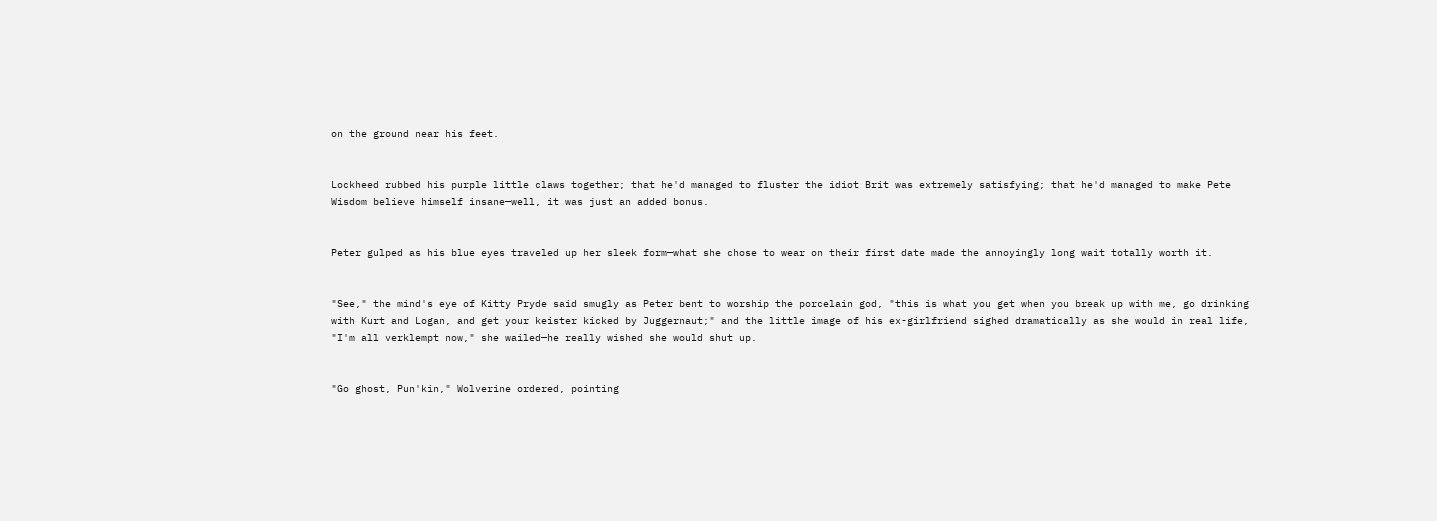on the ground near his feet.


Lockheed rubbed his purple little claws together; that he'd managed to fluster the idiot Brit was extremely satisfying; that he'd managed to make Pete Wisdom believe himself insane—well, it was just an added bonus.


Peter gulped as his blue eyes traveled up her sleek form—what she chose to wear on their first date made the annoyingly long wait totally worth it.


"See," the mind's eye of Kitty Pryde said smugly as Peter bent to worship the porcelain god, "this is what you get when you break up with me, go drinking with Kurt and Logan, and get your keister kicked by Juggernaut;" and the little image of his ex-girlfriend sighed dramatically as she would in real life, "I'm all verklempt now," she wailed—he really wished she would shut up.


"Go ghost, Pun'kin," Wolverine ordered, pointing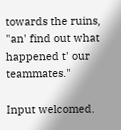towards the ruins, "an' find out what happened t' our teammates."

Input welcomed.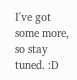I've got some more, so stay tuned. :D